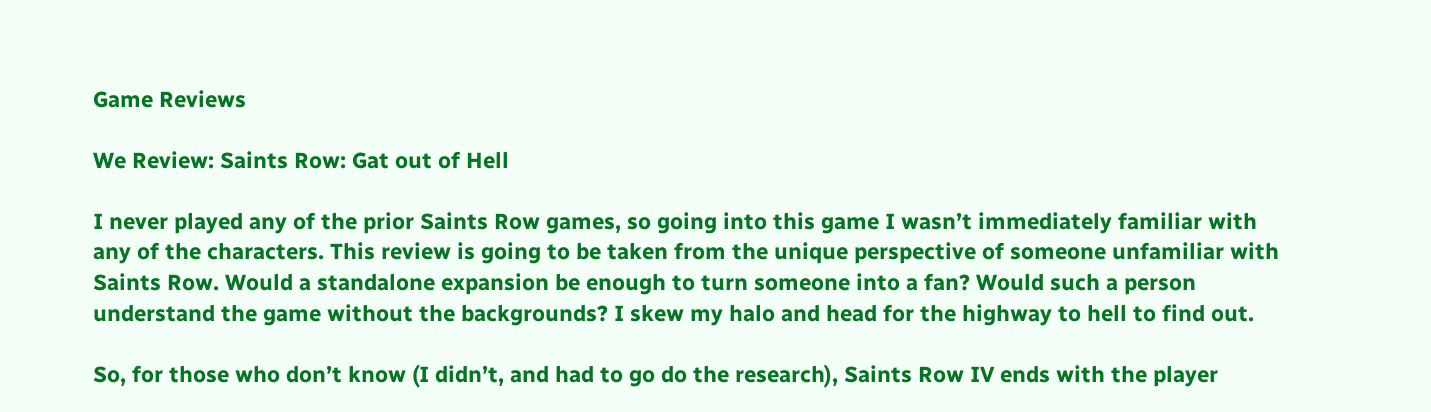Game Reviews

We Review: Saints Row: Gat out of Hell

I never played any of the prior Saints Row games, so going into this game I wasn’t immediately familiar with any of the characters. This review is going to be taken from the unique perspective of someone unfamiliar with Saints Row. Would a standalone expansion be enough to turn someone into a fan? Would such a person understand the game without the backgrounds? I skew my halo and head for the highway to hell to find out.

So, for those who don’t know (I didn’t, and had to go do the research), Saints Row IV ends with the player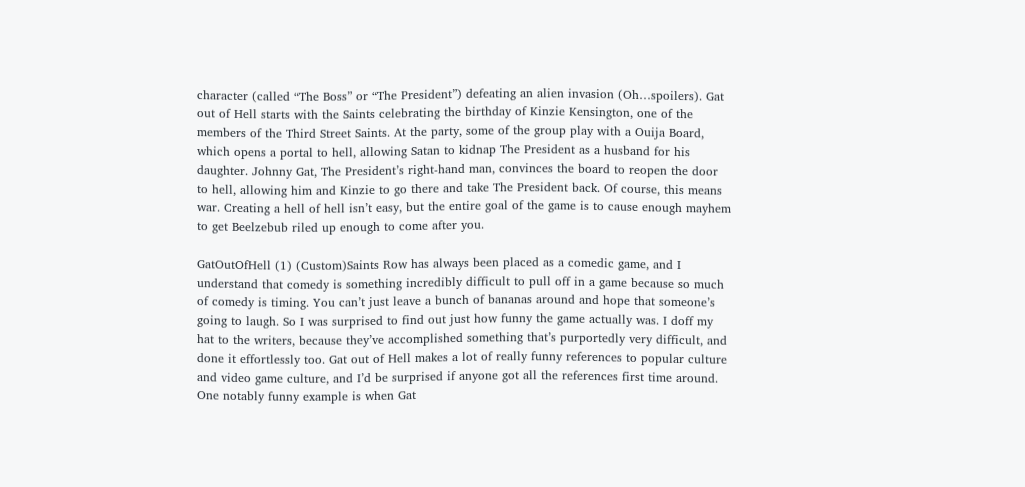character (called “The Boss” or “The President”) defeating an alien invasion (Oh…spoilers). Gat out of Hell starts with the Saints celebrating the birthday of Kinzie Kensington, one of the members of the Third Street Saints. At the party, some of the group play with a Ouija Board, which opens a portal to hell, allowing Satan to kidnap The President as a husband for his daughter. Johnny Gat, The President’s right-hand man, convinces the board to reopen the door to hell, allowing him and Kinzie to go there and take The President back. Of course, this means war. Creating a hell of hell isn’t easy, but the entire goal of the game is to cause enough mayhem to get Beelzebub riled up enough to come after you.

GatOutOfHell (1) (Custom)Saints Row has always been placed as a comedic game, and I understand that comedy is something incredibly difficult to pull off in a game because so much of comedy is timing. You can’t just leave a bunch of bananas around and hope that someone’s going to laugh. So I was surprised to find out just how funny the game actually was. I doff my hat to the writers, because they’ve accomplished something that’s purportedly very difficult, and done it effortlessly too. Gat out of Hell makes a lot of really funny references to popular culture and video game culture, and I’d be surprised if anyone got all the references first time around. One notably funny example is when Gat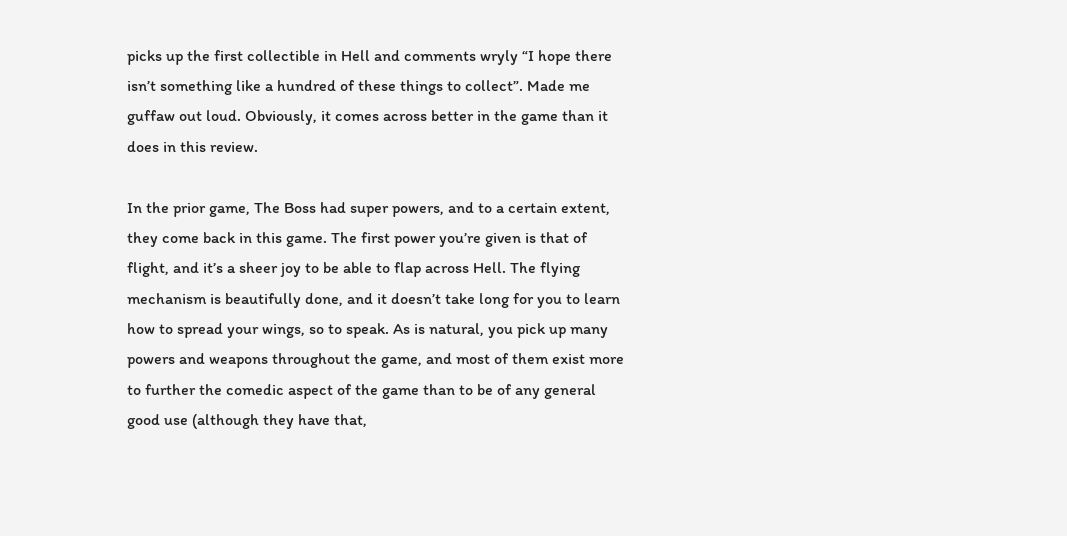picks up the first collectible in Hell and comments wryly “I hope there isn’t something like a hundred of these things to collect”. Made me guffaw out loud. Obviously, it comes across better in the game than it does in this review.

In the prior game, The Boss had super powers, and to a certain extent, they come back in this game. The first power you’re given is that of flight, and it’s a sheer joy to be able to flap across Hell. The flying mechanism is beautifully done, and it doesn’t take long for you to learn how to spread your wings, so to speak. As is natural, you pick up many powers and weapons throughout the game, and most of them exist more to further the comedic aspect of the game than to be of any general good use (although they have that,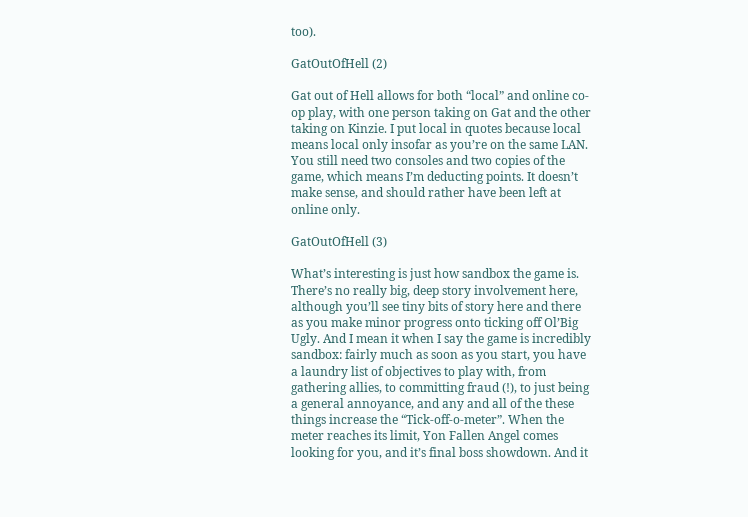too).

GatOutOfHell (2)

Gat out of Hell allows for both “local” and online co-op play, with one person taking on Gat and the other taking on Kinzie. I put local in quotes because local means local only insofar as you’re on the same LAN. You still need two consoles and two copies of the game, which means I’m deducting points. It doesn’t make sense, and should rather have been left at online only.

GatOutOfHell (3)

What’s interesting is just how sandbox the game is. There’s no really big, deep story involvement here, although you’ll see tiny bits of story here and there as you make minor progress onto ticking off Ol’Big Ugly. And I mean it when I say the game is incredibly sandbox: fairly much as soon as you start, you have a laundry list of objectives to play with, from gathering allies, to committing fraud (!), to just being a general annoyance, and any and all of the these things increase the “Tick-off-o-meter”. When the meter reaches its limit, Yon Fallen Angel comes looking for you, and it’s final boss showdown. And it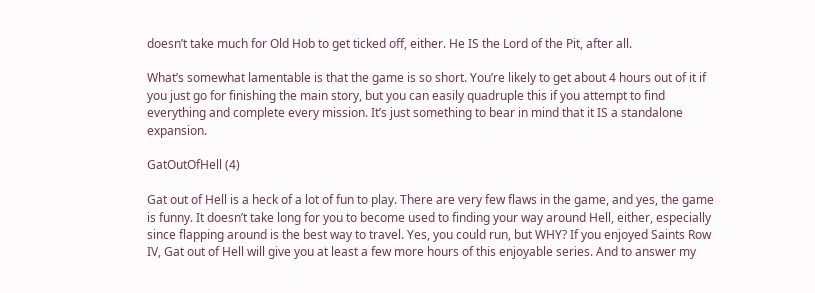doesn’t take much for Old Hob to get ticked off, either. He IS the Lord of the Pit, after all.

What’s somewhat lamentable is that the game is so short. You’re likely to get about 4 hours out of it if you just go for finishing the main story, but you can easily quadruple this if you attempt to find everything and complete every mission. It’s just something to bear in mind that it IS a standalone expansion.

GatOutOfHell (4)

Gat out of Hell is a heck of a lot of fun to play. There are very few flaws in the game, and yes, the game is funny. It doesn’t take long for you to become used to finding your way around Hell, either, especially since flapping around is the best way to travel. Yes, you could run, but WHY? If you enjoyed Saints Row IV, Gat out of Hell will give you at least a few more hours of this enjoyable series. And to answer my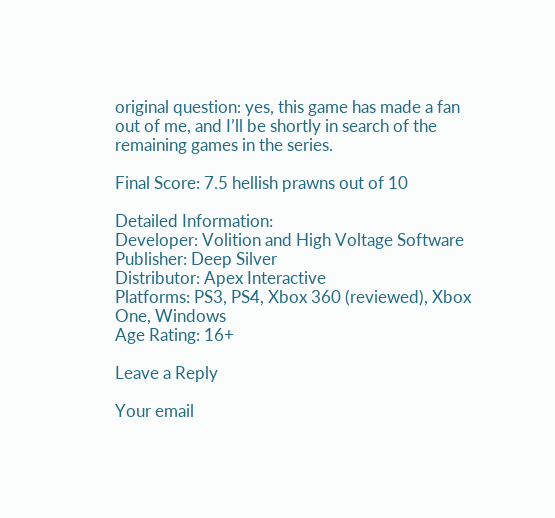original question: yes, this game has made a fan out of me, and I’ll be shortly in search of the remaining games in the series.

Final Score: 7.5 hellish prawns out of 10

Detailed Information:
Developer: Volition and High Voltage Software
Publisher: Deep Silver
Distributor: Apex Interactive
Platforms: PS3, PS4, Xbox 360 (reviewed), Xbox One, Windows
Age Rating: 16+

Leave a Reply

Your email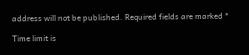address will not be published. Required fields are marked *

Time limit is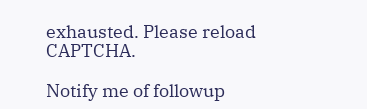exhausted. Please reload CAPTCHA.

Notify me of followup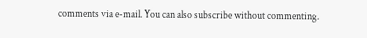comments via e-mail. You can also subscribe without commenting.